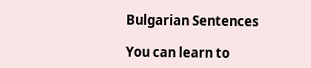Bulgarian Sentences

You can learn to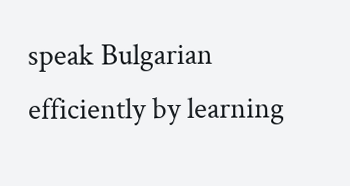speak Bulgarian efficiently by learning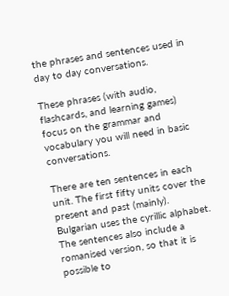the phrases and sentences used in day to day conversations.

These phrases (with audio, flashcards, and learning games) focus on the grammar and vocabulary you will need in basic conversations.

There are ten sentences in each unit. The first fifty units cover the present and past (mainly).
Bulgarian uses the cyrillic alphabet. The sentences also include a romanised version, so that it is possible to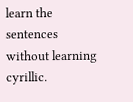learn the sentences without learning cyrillic.